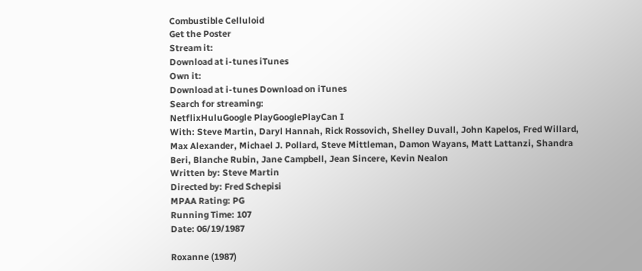Combustible Celluloid
Get the Poster
Stream it:
Download at i-tunes iTunes
Own it:
Download at i-tunes Download on iTunes
Search for streaming:
NetflixHuluGoogle PlayGooglePlayCan I
With: Steve Martin, Daryl Hannah, Rick Rossovich, Shelley Duvall, John Kapelos, Fred Willard, Max Alexander, Michael J. Pollard, Steve Mittleman, Damon Wayans, Matt Lattanzi, Shandra Beri, Blanche Rubin, Jane Campbell, Jean Sincere, Kevin Nealon
Written by: Steve Martin
Directed by: Fred Schepisi
MPAA Rating: PG
Running Time: 107
Date: 06/19/1987

Roxanne (1987)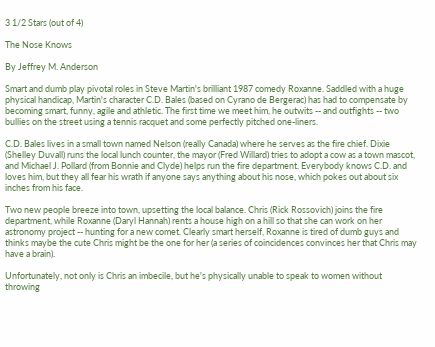3 1/2 Stars (out of 4)

The Nose Knows

By Jeffrey M. Anderson

Smart and dumb play pivotal roles in Steve Martin's brilliant 1987 comedy Roxanne. Saddled with a huge physical handicap, Martin's character C.D. Bales (based on Cyrano de Bergerac) has had to compensate by becoming smart, funny, agile and athletic. The first time we meet him, he outwits -- and outfights -- two bullies on the street using a tennis racquet and some perfectly pitched one-liners.

C.D. Bales lives in a small town named Nelson (really Canada) where he serves as the fire chief. Dixie (Shelley Duvall) runs the local lunch counter, the mayor (Fred Willard) tries to adopt a cow as a town mascot, and Michael J. Pollard (from Bonnie and Clyde) helps run the fire department. Everybody knows C.D. and loves him, but they all fear his wrath if anyone says anything about his nose, which pokes out about six inches from his face.

Two new people breeze into town, upsetting the local balance. Chris (Rick Rossovich) joins the fire department, while Roxanne (Daryl Hannah) rents a house high on a hill so that she can work on her astronomy project -- hunting for a new comet. Clearly smart herself, Roxanne is tired of dumb guys and thinks maybe the cute Chris might be the one for her (a series of coincidences convinces her that Chris may have a brain).

Unfortunately, not only is Chris an imbecile, but he's physically unable to speak to women without throwing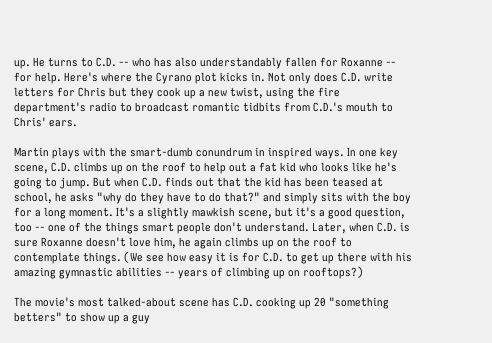up. He turns to C.D. -- who has also understandably fallen for Roxanne -- for help. Here's where the Cyrano plot kicks in. Not only does C.D. write letters for Chris but they cook up a new twist, using the fire department's radio to broadcast romantic tidbits from C.D.'s mouth to Chris' ears.

Martin plays with the smart-dumb conundrum in inspired ways. In one key scene, C.D. climbs up on the roof to help out a fat kid who looks like he's going to jump. But when C.D. finds out that the kid has been teased at school, he asks "why do they have to do that?" and simply sits with the boy for a long moment. It's a slightly mawkish scene, but it's a good question, too -- one of the things smart people don't understand. Later, when C.D. is sure Roxanne doesn't love him, he again climbs up on the roof to contemplate things. (We see how easy it is for C.D. to get up there with his amazing gymnastic abilities -- years of climbing up on rooftops?)

The movie's most talked-about scene has C.D. cooking up 20 "something betters" to show up a guy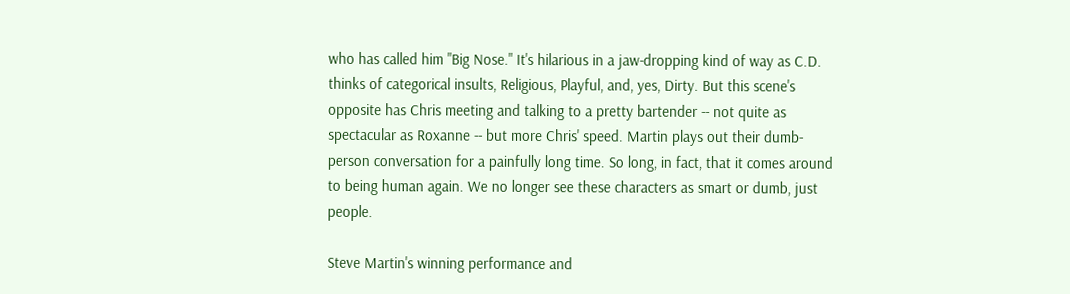who has called him "Big Nose." It's hilarious in a jaw-dropping kind of way as C.D. thinks of categorical insults, Religious, Playful, and, yes, Dirty. But this scene's opposite has Chris meeting and talking to a pretty bartender -- not quite as spectacular as Roxanne -- but more Chris' speed. Martin plays out their dumb-person conversation for a painfully long time. So long, in fact, that it comes around to being human again. We no longer see these characters as smart or dumb, just people.

Steve Martin's winning performance and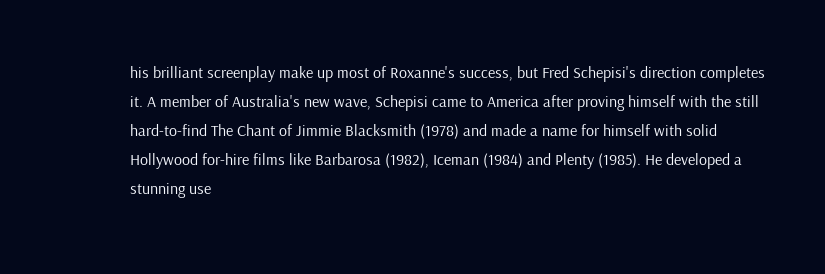his brilliant screenplay make up most of Roxanne's success, but Fred Schepisi's direction completes it. A member of Australia's new wave, Schepisi came to America after proving himself with the still hard-to-find The Chant of Jimmie Blacksmith (1978) and made a name for himself with solid Hollywood for-hire films like Barbarosa (1982), Iceman (1984) and Plenty (1985). He developed a stunning use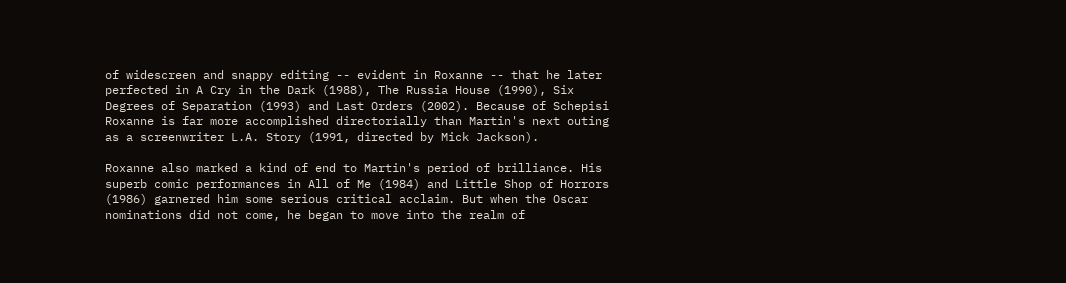of widescreen and snappy editing -- evident in Roxanne -- that he later perfected in A Cry in the Dark (1988), The Russia House (1990), Six Degrees of Separation (1993) and Last Orders (2002). Because of Schepisi Roxanne is far more accomplished directorially than Martin's next outing as a screenwriter L.A. Story (1991, directed by Mick Jackson).

Roxanne also marked a kind of end to Martin's period of brilliance. His superb comic performances in All of Me (1984) and Little Shop of Horrors (1986) garnered him some serious critical acclaim. But when the Oscar nominations did not come, he began to move into the realm of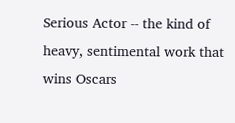Serious Actor -- the kind of heavy, sentimental work that wins Oscars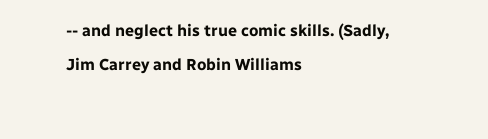-- and neglect his true comic skills. (Sadly, Jim Carrey and Robin Williams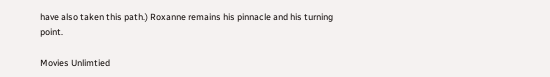have also taken this path.) Roxanne remains his pinnacle and his turning point.

Movies Unlimtied